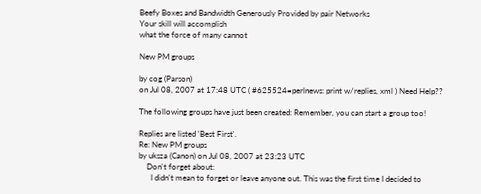Beefy Boxes and Bandwidth Generously Provided by pair Networks
Your skill will accomplish
what the force of many cannot

New PM groups

by cog (Parson)
on Jul 08, 2007 at 17:48 UTC ( #625524=perlnews: print w/replies, xml ) Need Help??

The following groups have just been created: Remember, you can start a group too!

Replies are listed 'Best First'.
Re: New PM groups
by uksza (Canon) on Jul 08, 2007 at 23:23 UTC
    Don't forget about:
      I didn't mean to forget or leave anyone out. This was the first time I decided to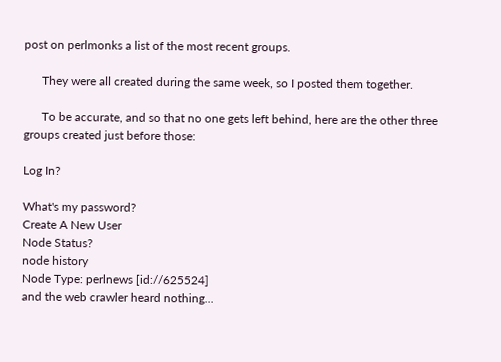post on perlmonks a list of the most recent groups.

      They were all created during the same week, so I posted them together.

      To be accurate, and so that no one gets left behind, here are the other three groups created just before those:

Log In?

What's my password?
Create A New User
Node Status?
node history
Node Type: perlnews [id://625524]
and the web crawler heard nothing...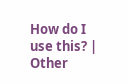How do I use this? | Other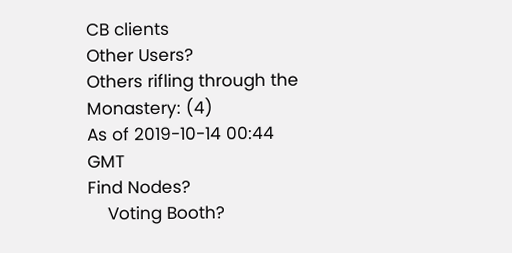CB clients
Other Users?
Others rifling through the Monastery: (4)
As of 2019-10-14 00:44 GMT
Find Nodes?
    Voting Booth?